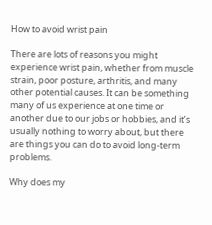How to avoid wrist pain

There are lots of reasons you might experience wrist pain, whether from muscle strain, poor posture, arthritis, and many other potential causes. It can be something many of us experience at one time or another due to our jobs or hobbies, and it’s usually nothing to worry about, but there are things you can do to avoid long-term problems.

Why does my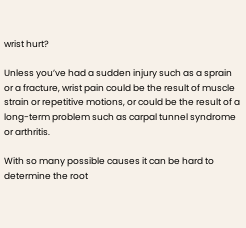wrist hurt?

Unless you’ve had a sudden injury such as a sprain or a fracture, wrist pain could be the result of muscle strain or repetitive motions, or could be the result of a long-term problem such as carpal tunnel syndrome or arthritis.

With so many possible causes it can be hard to determine the root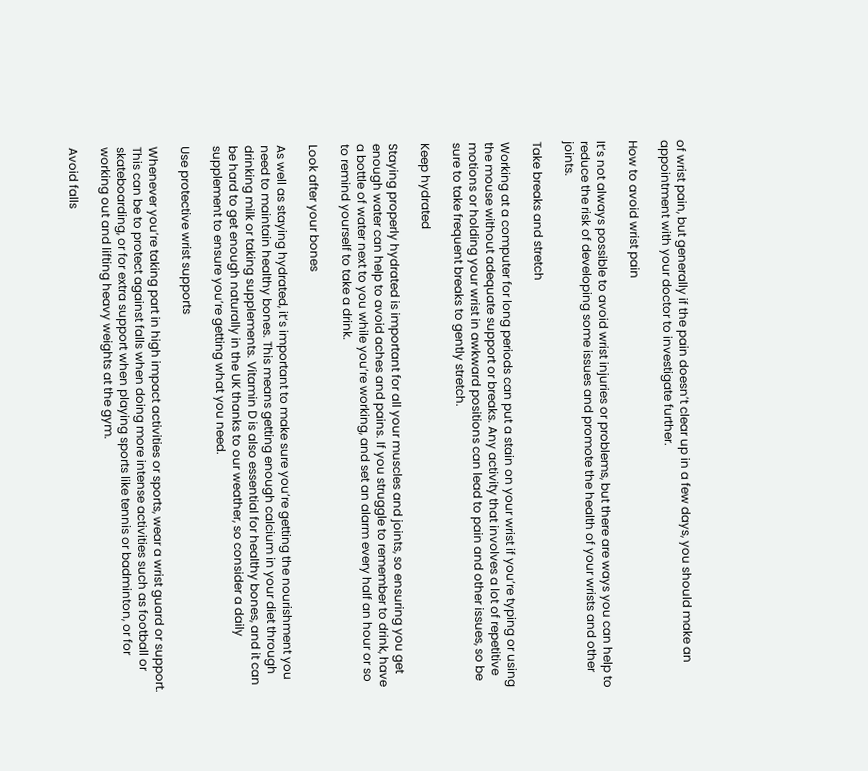of wrist pain, but generally if the pain doesn’t clear up in a few days, you should make an appointment with your doctor to investigate further.

How to avoid wrist pain

It’s not always possible to avoid wrist injuries or problems, but there are ways you can help to reduce the risk of developing some issues and promote the health of your wrists and other joints.

Take breaks and stretch

Working at a computer for long periods can put a stain on your wrist if you’re typing or using the mouse without adequate support or breaks. Any activity that involves a lot of repetitive motions or holding your wrist in awkward positions can lead to pain and other issues, so be sure to take frequent breaks to gently stretch.

Keep hydrated

Staying properly hydrated is important for all your muscles and joints, so ensuring you get enough water can help to avoid aches and pains. If you struggle to remember to drink, have a bottle of water next to you while you’re working, and set an alarm every half an hour or so to remind yourself to take a drink.

Look after your bones

As well as staying hydrated, it’s important to make sure you’re getting the nourishment you need to maintain healthy bones. This means getting enough calcium in your diet through drinking milk or taking supplements. Vitamin D is also essential for healthy bones, and it can be hard to get enough naturally in the UK thanks to our weather, so consider a daily supplement to ensure you’re getting what you need.

Use protective wrist supports

Whenever you’re taking part in high impact activities or sports, wear a wrist guard or support. This can be to protect against falls when doing more intense activities such as football or skateboarding, or for extra support when playing sports like tennis or badminton, or for working out and lifting heavy weights at the gym.

Avoid falls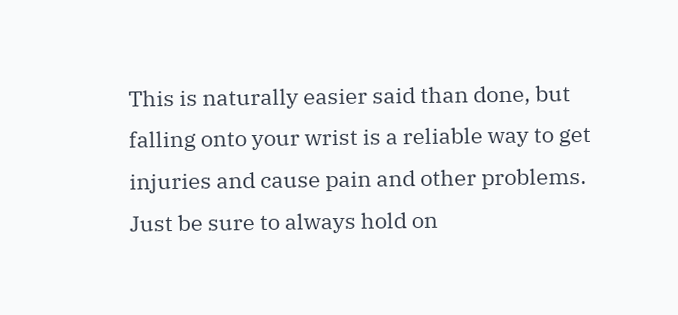This is naturally easier said than done, but falling onto your wrist is a reliable way to get injuries and cause pain and other problems. Just be sure to always hold on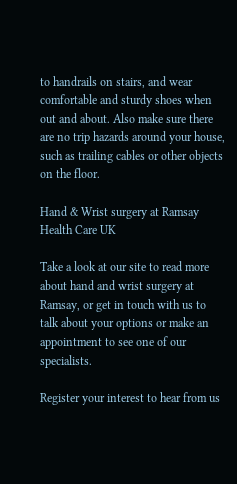to handrails on stairs, and wear comfortable and sturdy shoes when out and about. Also make sure there are no trip hazards around your house, such as trailing cables or other objects on the floor.

Hand & Wrist surgery at Ramsay Health Care UK

Take a look at our site to read more about hand and wrist surgery at Ramsay, or get in touch with us to talk about your options or make an appointment to see one of our specialists.

Register your interest to hear from us